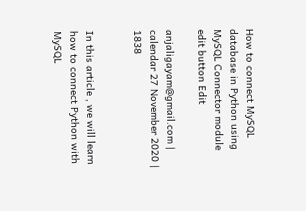How to connect MySQL database in Python using MySQL Connector module edit button Edit

anjaligayam@gmail.com | calendar 27 November 2020 | 1838


In this article , we will learn how to connect Python with MySQL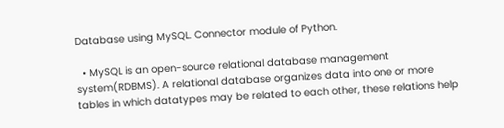Database using MySQL. Connector module of Python.

  • MySQL is an open-source relational database management system(RDBMS). A relational database organizes data into one or more tables in which datatypes may be related to each other, these relations help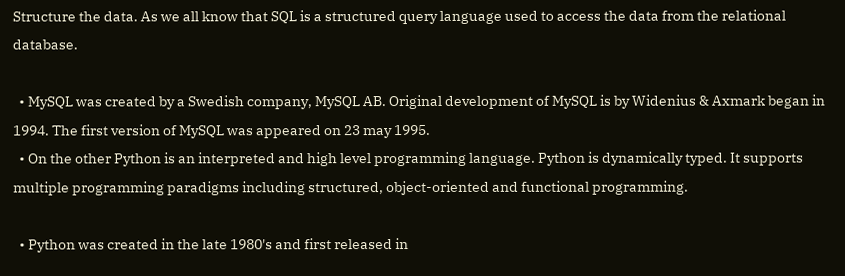Structure the data. As we all know that SQL is a structured query language used to access the data from the relational database.

  • MySQL was created by a Swedish company, MySQL AB. Original development of MySQL is by Widenius & Axmark began in 1994. The first version of MySQL was appeared on 23 may 1995.
  • On the other Python is an interpreted and high level programming language. Python is dynamically typed. It supports multiple programming paradigms including structured, object-oriented and functional programming.

  • Python was created in the late 1980's and first released in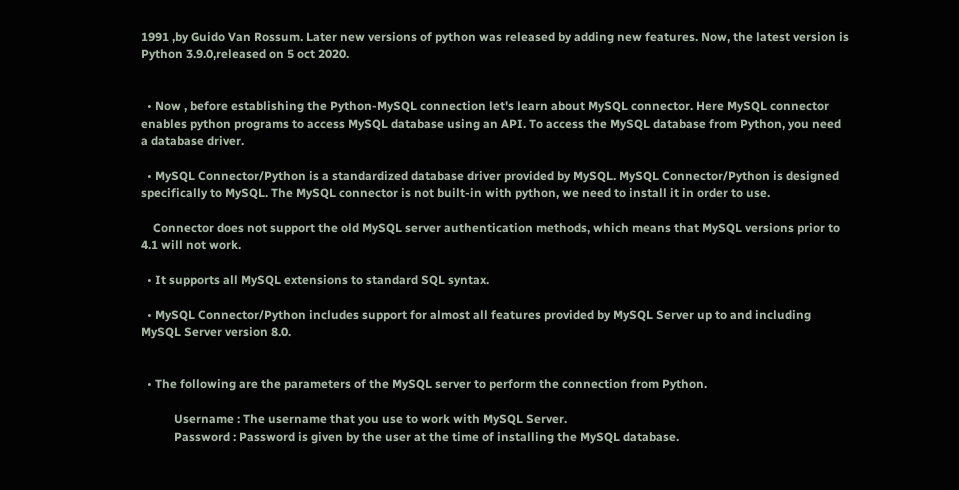1991 ,by Guido Van Rossum. Later new versions of python was released by adding new features. Now, the latest version is Python 3.9.0,released on 5 oct 2020.


  • Now , before establishing the Python-MySQL connection let's learn about MySQL connector. Here MySQL connector enables python programs to access MySQL database using an API. To access the MySQL database from Python, you need a database driver.

  • MySQL Connector/Python is a standardized database driver provided by MySQL. MySQL Connector/Python is designed specifically to MySQL. The MySQL connector is not built-in with python, we need to install it in order to use.

    Connector does not support the old MySQL server authentication methods, which means that MySQL versions prior to 4.1 will not work.

  • It supports all MySQL extensions to standard SQL syntax.

  • MySQL Connector/Python includes support for almost all features provided by MySQL Server up to and including MySQL Server version 8.0.


  • The following are the parameters of the MySQL server to perform the connection from Python.

           Username : The username that you use to work with MySQL Server.
           Password : Password is given by the user at the time of installing the MySQL database.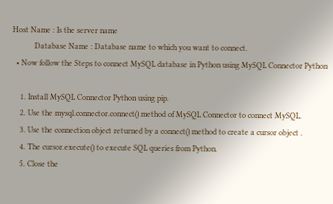Host Name : Is the server name
           Database Name : Database name to which you want to connect.
  • Now follow the Steps to connect MySQL database in Python using MySQL Connector Python

    1. Install MySQL Connector Python using pip.
    2. Use the mysql.connector.connect() method of MySQL Connector to connect MySQL.
    3. Use the connection object returned by a connect() method to create a cursor object .
    4. The cursor.execute() to execute SQL queries from Python.
    5. Close the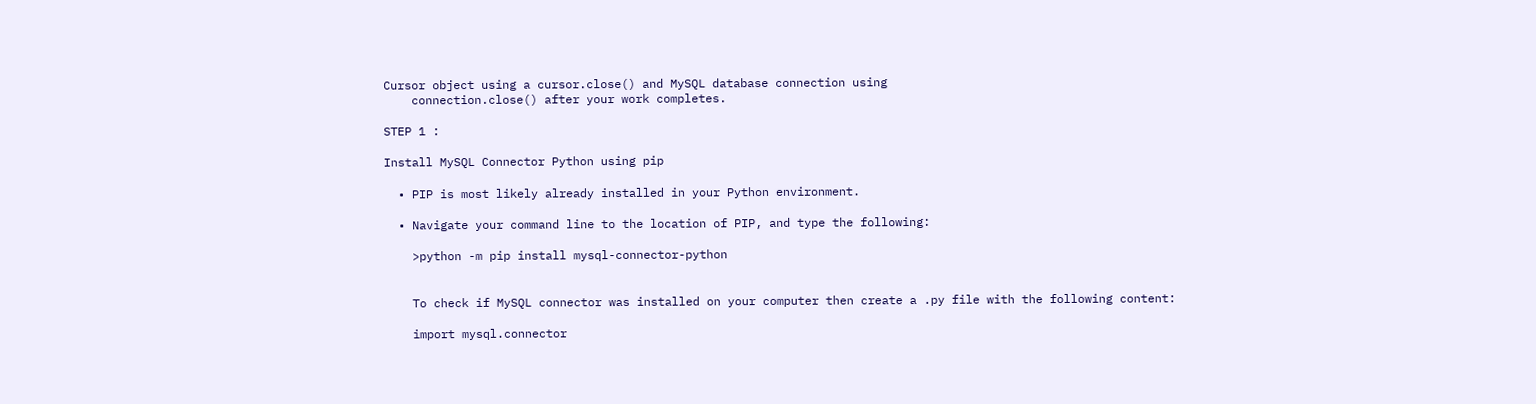Cursor object using a cursor.close() and MySQL database connection using
    connection.close() after your work completes.

STEP 1 :

Install MySQL Connector Python using pip

  • PIP is most likely already installed in your Python environment.

  • Navigate your command line to the location of PIP, and type the following:

    >python -m pip install mysql-connector-python


    To check if MySQL connector was installed on your computer then create a .py file with the following content:

    import mysql.connector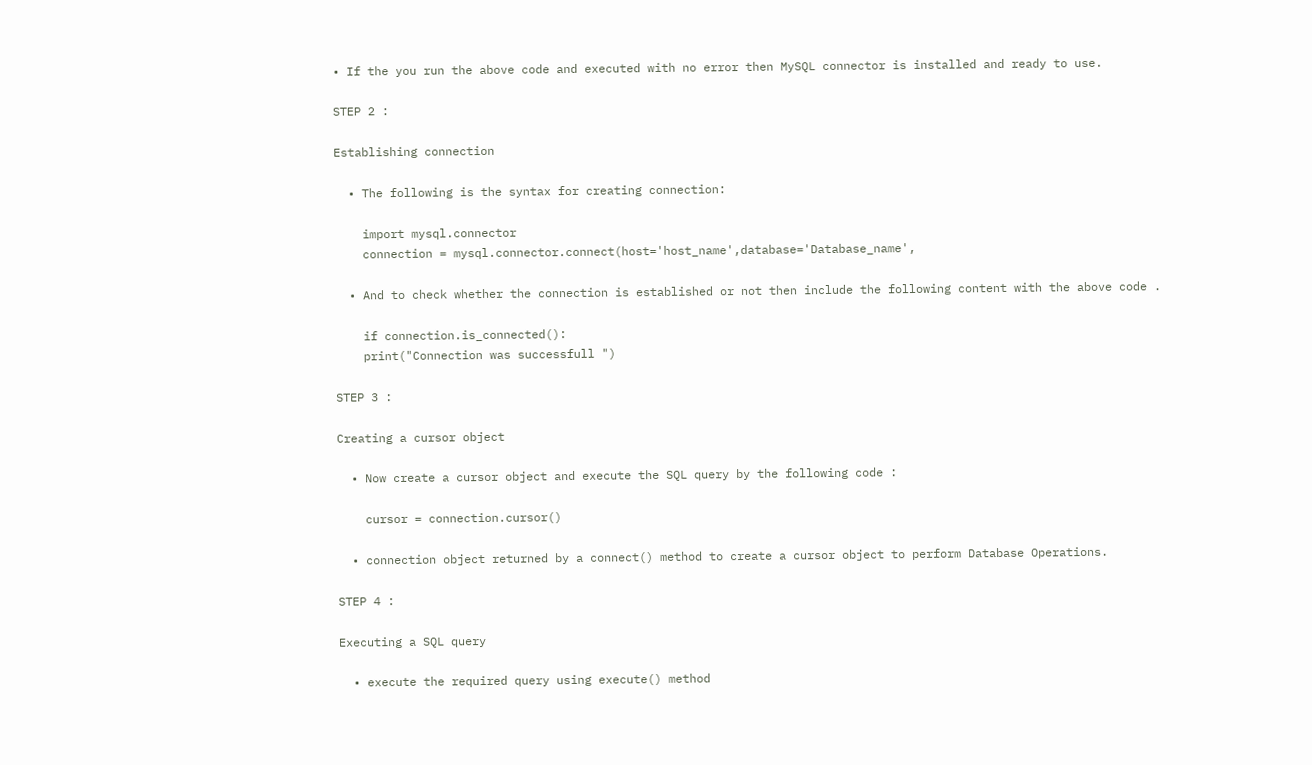• If the you run the above code and executed with no error then MySQL connector is installed and ready to use.

STEP 2 :

Establishing connection

  • The following is the syntax for creating connection:

    import mysql.connector
    connection = mysql.connector.connect(host='host_name',database='Database_name',

  • And to check whether the connection is established or not then include the following content with the above code .

    if connection.is_connected():
    print("Connection was successfull ")

STEP 3 :

Creating a cursor object

  • Now create a cursor object and execute the SQL query by the following code :

    cursor = connection.cursor()

  • connection object returned by a connect() method to create a cursor object to perform Database Operations.

STEP 4 :

Executing a SQL query

  • execute the required query using execute() method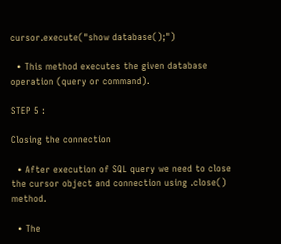cursor.execute("show database();")

  • This method executes the given database operation (query or command).

STEP 5 :

Closing the connection

  • After execution of SQL query we need to close the cursor object and connection using .close() method.

  • The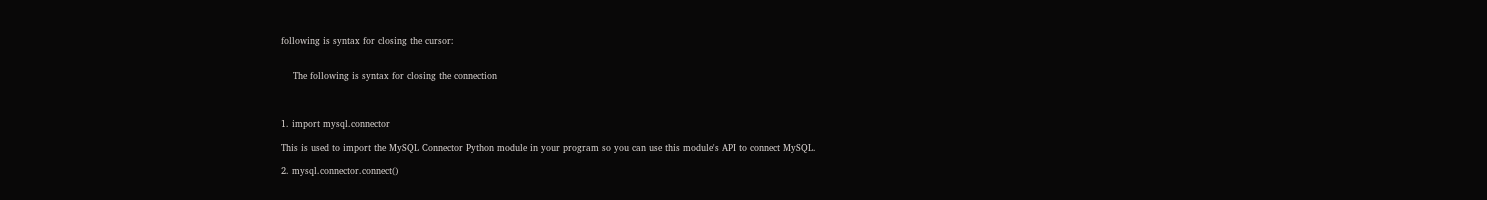following is syntax for closing the cursor:


    The following is syntax for closing the connection



1. import mysql.connector

This is used to import the MySQL Connector Python module in your program so you can use this module's API to connect MySQL.

2. mysql.connector.connect()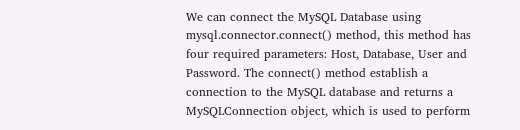We can connect the MySQL Database using mysql.connector.connect() method, this method has four required parameters: Host, Database, User and Password. The connect() method establish a connection to the MySQL database and returns a MySQLConnection object, which is used to perform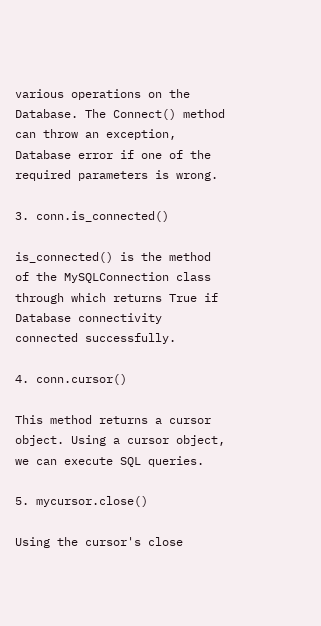various operations on the Database. The Connect() method can throw an exception, Database error if one of the required parameters is wrong.

3. conn.is_connected()

is_connected() is the method of the MySQLConnection class through which returns True if Database connectivity connected successfully.

4. conn.cursor()

This method returns a cursor object. Using a cursor object, we can execute SQL queries.

5. mycursor.close()

Using the cursor's close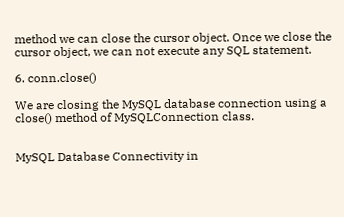method we can close the cursor object. Once we close the cursor object, we can not execute any SQL statement.

6. conn.close()

We are closing the MySQL database connection using a close() method of MySQLConnection class.


MySQL Database Connectivity in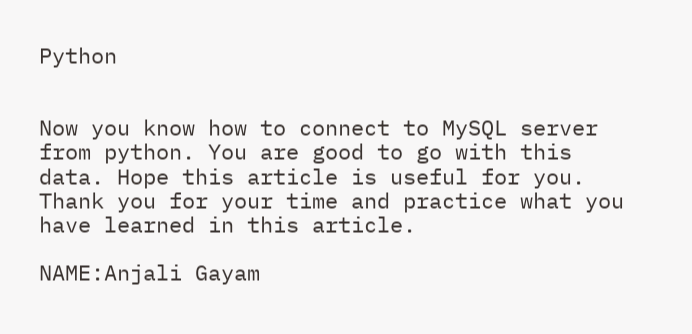Python


Now you know how to connect to MySQL server from python. You are good to go with this data. Hope this article is useful for you. Thank you for your time and practice what you have learned in this article.

NAME:Anjali Gayam